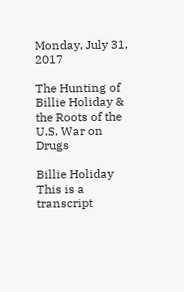Monday, July 31, 2017

The Hunting of Billie Holiday & the Roots of the U.S. War on Drugs

Billie Holiday
This is a transcript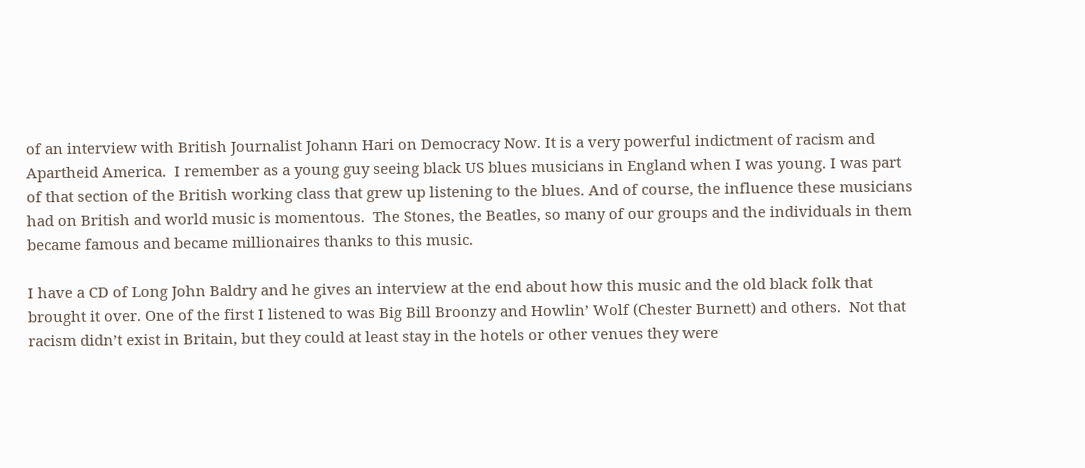of an interview with British Journalist Johann Hari on Democracy Now. It is a very powerful indictment of racism and Apartheid America.  I remember as a young guy seeing black US blues musicians in England when I was young. I was part of that section of the British working class that grew up listening to the blues. And of course, the influence these musicians had on British and world music is momentous.  The Stones, the Beatles, so many of our groups and the individuals in them became famous and became millionaires thanks to this music.

I have a CD of Long John Baldry and he gives an interview at the end about how this music and the old black folk that brought it over. One of the first I listened to was Big Bill Broonzy and Howlin’ Wolf (Chester Burnett) and others.  Not that racism didn’t exist in Britain, but they could at least stay in the hotels or other venues they were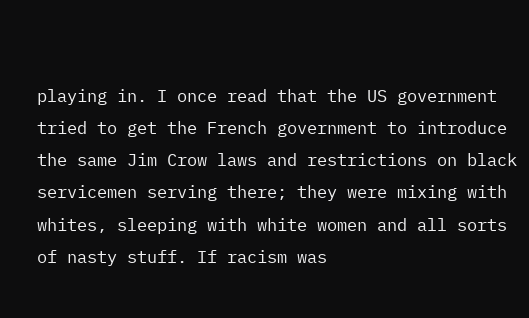playing in. I once read that the US government tried to get the French government to introduce the same Jim Crow laws and restrictions on black servicemen serving there; they were mixing with whites, sleeping with white women and all sorts of nasty stuff. If racism was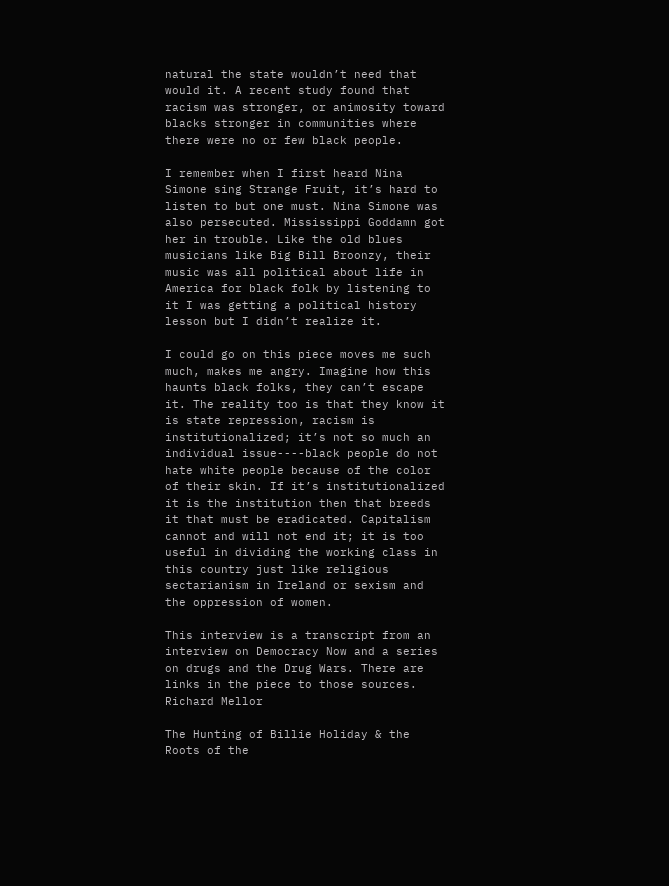natural the state wouldn’t need that would it. A recent study found that racism was stronger, or animosity toward blacks stronger in communities where there were no or few black people.

I remember when I first heard Nina Simone sing Strange Fruit, it’s hard to listen to but one must. Nina Simone was also persecuted. Mississippi Goddamn got her in trouble. Like the old blues musicians like Big Bill Broonzy, their music was all political about life in America for black folk by listening to it I was getting a political history lesson but I didn’t realize it.

I could go on this piece moves me such much, makes me angry. Imagine how this haunts black folks, they can’t escape it. The reality too is that they know it is state repression, racism is institutionalized; it’s not so much an individual issue----black people do not hate white people because of the color of their skin. If it’s institutionalized it is the institution then that breeds it that must be eradicated. Capitalism cannot and will not end it; it is too useful in dividing the working class in this country just like religious sectarianism in Ireland or sexism and the oppression of women.

This interview is a transcript from an interview on Democracy Now and a series on drugs and the Drug Wars. There are links in the piece to those sources. Richard Mellor

The Hunting of Billie Holiday & the Roots of the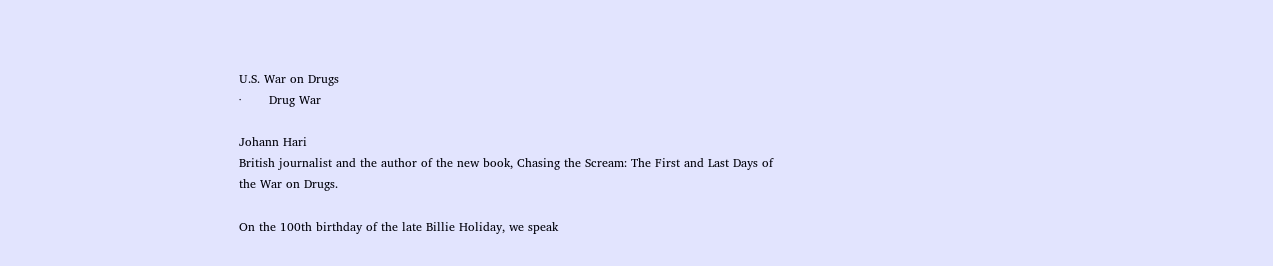U.S. War on Drugs
·       Drug War

Johann Hari
British journalist and the author of the new book, Chasing the Scream: The First and Last Days of the War on Drugs.

On the 100th birthday of the late Billie Holiday, we speak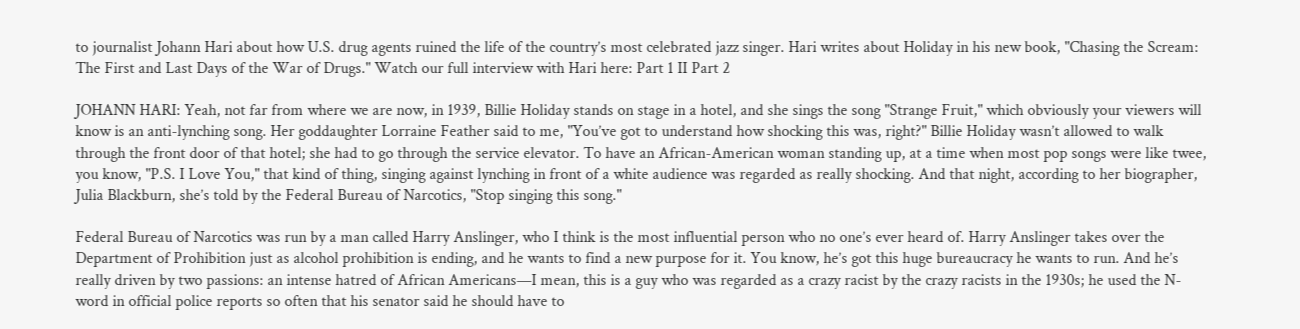to journalist Johann Hari about how U.S. drug agents ruined the life of the country’s most celebrated jazz singer. Hari writes about Holiday in his new book, "Chasing the Scream: The First and Last Days of the War of Drugs." Watch our full interview with Hari here: Part 1 II Part 2

JOHANN HARI: Yeah, not far from where we are now, in 1939, Billie Holiday stands on stage in a hotel, and she sings the song "Strange Fruit," which obviously your viewers will know is an anti-lynching song. Her goddaughter Lorraine Feather said to me, "You’ve got to understand how shocking this was, right?" Billie Holiday wasn’t allowed to walk through the front door of that hotel; she had to go through the service elevator. To have an African-American woman standing up, at a time when most pop songs were like twee, you know, "P.S. I Love You," that kind of thing, singing against lynching in front of a white audience was regarded as really shocking. And that night, according to her biographer, Julia Blackburn, she’s told by the Federal Bureau of Narcotics, "Stop singing this song."

Federal Bureau of Narcotics was run by a man called Harry Anslinger, who I think is the most influential person who no one’s ever heard of. Harry Anslinger takes over the Department of Prohibition just as alcohol prohibition is ending, and he wants to find a new purpose for it. You know, he’s got this huge bureaucracy he wants to run. And he’s really driven by two passions: an intense hatred of African Americans—I mean, this is a guy who was regarded as a crazy racist by the crazy racists in the 1930s; he used the N-word in official police reports so often that his senator said he should have to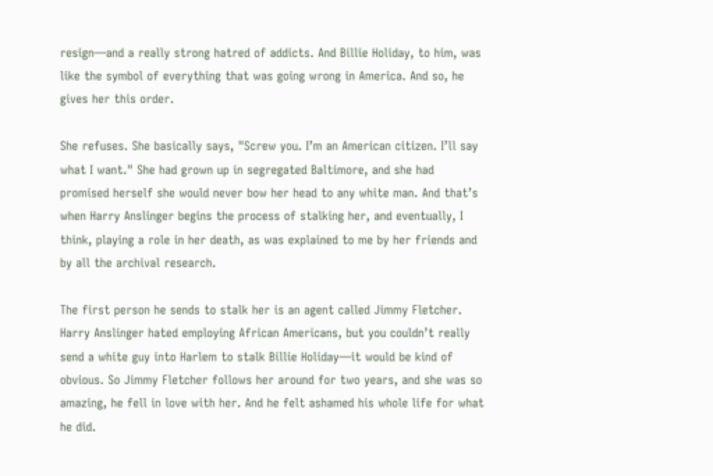resign—and a really strong hatred of addicts. And Billie Holiday, to him, was like the symbol of everything that was going wrong in America. And so, he gives her this order.

She refuses. She basically says, "Screw you. I’m an American citizen. I’ll say what I want." She had grown up in segregated Baltimore, and she had promised herself she would never bow her head to any white man. And that’s when Harry Anslinger begins the process of stalking her, and eventually, I think, playing a role in her death, as was explained to me by her friends and by all the archival research.

The first person he sends to stalk her is an agent called Jimmy Fletcher. Harry Anslinger hated employing African Americans, but you couldn’t really send a white guy into Harlem to stalk Billie Holiday—it would be kind of obvious. So Jimmy Fletcher follows her around for two years, and she was so amazing, he fell in love with her. And he felt ashamed his whole life for what he did.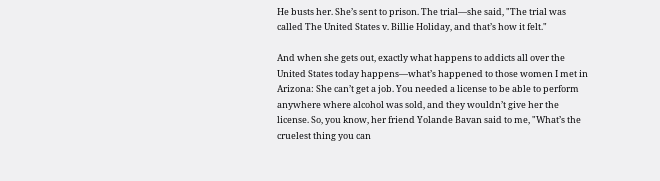He busts her. She’s sent to prison. The trial—she said, "The trial was called The United States v. Billie Holiday, and that’s how it felt."

And when she gets out, exactly what happens to addicts all over the United States today happens—what’s happened to those women I met in Arizona: She can’t get a job. You needed a license to be able to perform anywhere where alcohol was sold, and they wouldn’t give her the license. So, you know, her friend Yolande Bavan said to me, "What’s the cruelest thing you can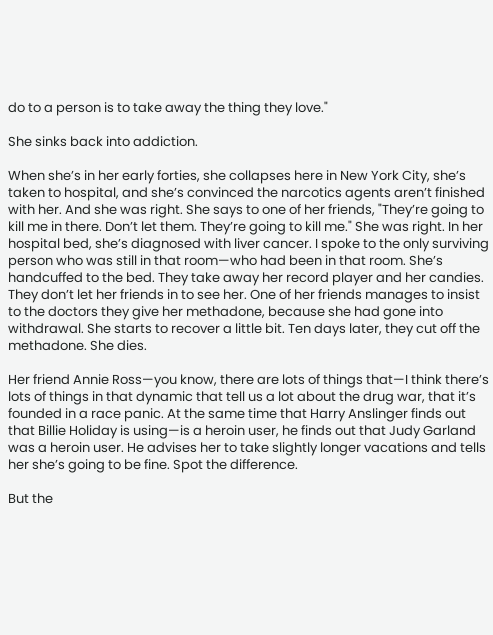do to a person is to take away the thing they love."

She sinks back into addiction.

When she’s in her early forties, she collapses here in New York City, she’s taken to hospital, and she’s convinced the narcotics agents aren’t finished with her. And she was right. She says to one of her friends, "They’re going to kill me in there. Don’t let them. They’re going to kill me." She was right. In her hospital bed, she’s diagnosed with liver cancer. I spoke to the only surviving person who was still in that room—who had been in that room. She’s handcuffed to the bed. They take away her record player and her candies. They don’t let her friends in to see her. One of her friends manages to insist to the doctors they give her methadone, because she had gone into withdrawal. She starts to recover a little bit. Ten days later, they cut off the methadone. She dies.

Her friend Annie Ross—you know, there are lots of things that—I think there’s lots of things in that dynamic that tell us a lot about the drug war, that it’s founded in a race panic. At the same time that Harry Anslinger finds out that Billie Holiday is using—is a heroin user, he finds out that Judy Garland was a heroin user. He advises her to take slightly longer vacations and tells her she’s going to be fine. Spot the difference.

But the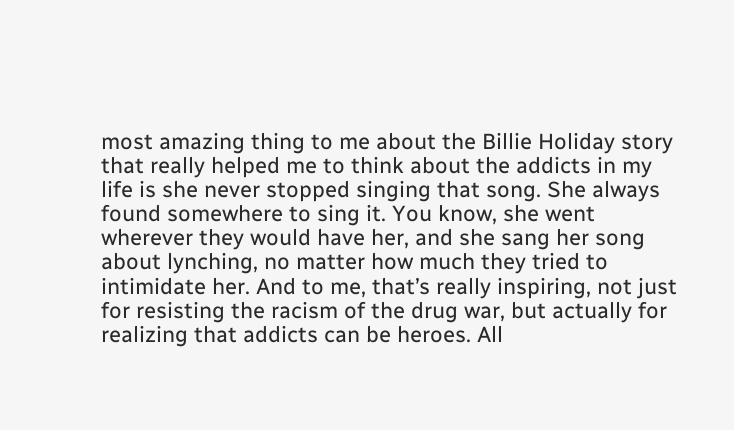most amazing thing to me about the Billie Holiday story that really helped me to think about the addicts in my life is she never stopped singing that song. She always found somewhere to sing it. You know, she went wherever they would have her, and she sang her song about lynching, no matter how much they tried to intimidate her. And to me, that’s really inspiring, not just for resisting the racism of the drug war, but actually for realizing that addicts can be heroes. All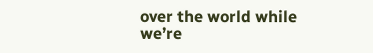over the world while we’re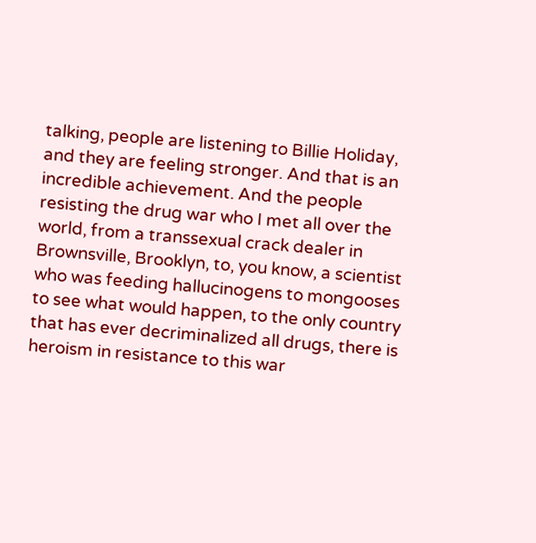talking, people are listening to Billie Holiday, and they are feeling stronger. And that is an incredible achievement. And the people resisting the drug war who I met all over the world, from a transsexual crack dealer in Brownsville, Brooklyn, to, you know, a scientist who was feeding hallucinogens to mongooses to see what would happen, to the only country that has ever decriminalized all drugs, there is heroism in resistance to this war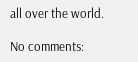all over the world.

No comments: